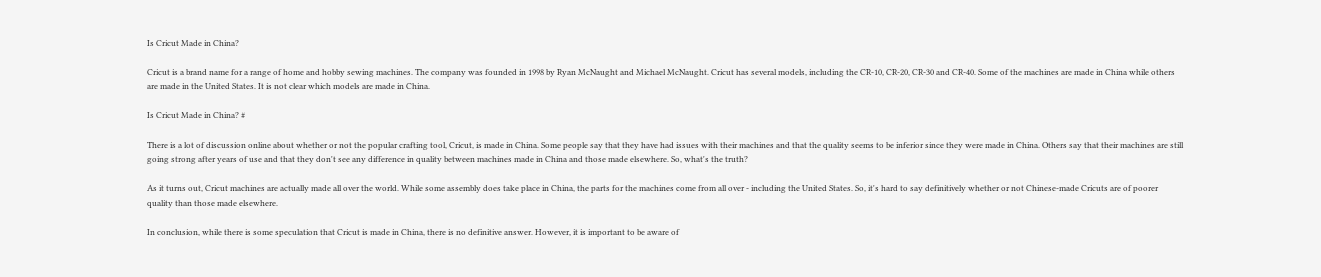Is Cricut Made in China?

Cricut is a brand name for a range of home and hobby sewing machines. The company was founded in 1998 by Ryan McNaught and Michael McNaught. Cricut has several models, including the CR-10, CR-20, CR-30 and CR-40. Some of the machines are made in China while others are made in the United States. It is not clear which models are made in China.

Is Cricut Made in China? #

There is a lot of discussion online about whether or not the popular crafting tool, Cricut, is made in China. Some people say that they have had issues with their machines and that the quality seems to be inferior since they were made in China. Others say that their machines are still going strong after years of use and that they don't see any difference in quality between machines made in China and those made elsewhere. So, what's the truth?

As it turns out, Cricut machines are actually made all over the world. While some assembly does take place in China, the parts for the machines come from all over - including the United States. So, it's hard to say definitively whether or not Chinese-made Cricuts are of poorer quality than those made elsewhere.

In conclusion, while there is some speculation that Cricut is made in China, there is no definitive answer. However, it is important to be aware of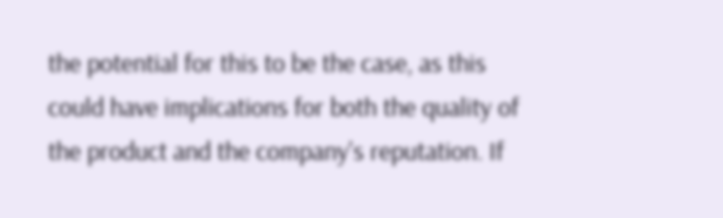the potential for this to be the case, as this could have implications for both the quality of the product and the company's reputation. If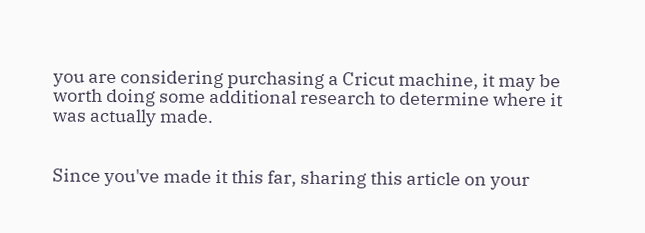you are considering purchasing a Cricut machine, it may be worth doing some additional research to determine where it was actually made.


Since you've made it this far, sharing this article on your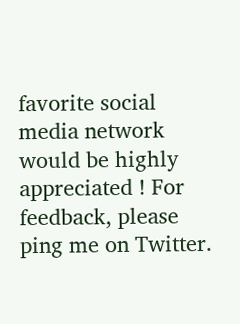favorite social media network would be highly appreciated ! For feedback, please ping me on Twitter.